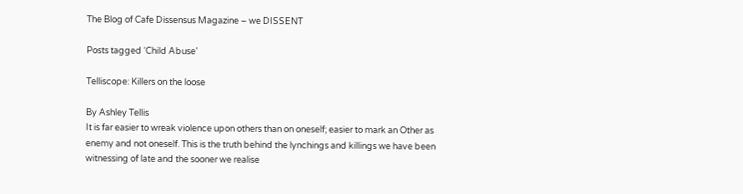The Blog of Cafe Dissensus Magazine – we DISSENT

Posts tagged ‘Child Abuse’

Telliscope: Killers on the loose

By Ashley Tellis
It is far easier to wreak violence upon others than on oneself; easier to mark an Other as enemy and not oneself. This is the truth behind the lynchings and killings we have been witnessing of late and the sooner we realise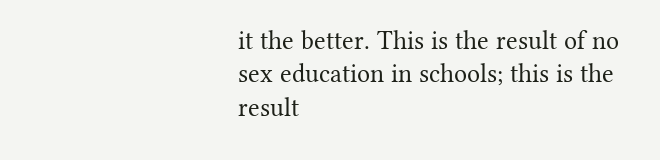it the better. This is the result of no sex education in schools; this is the result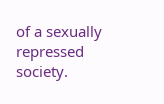of a sexually repressed society.